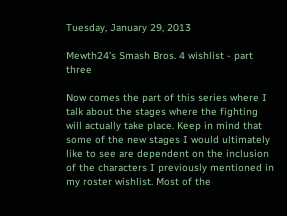Tuesday, January 29, 2013

Mewth24's Smash Bros. 4 wishlist - part three

Now comes the part of this series where I talk about the stages where the fighting will actually take place. Keep in mind that some of the new stages I would ultimately like to see are dependent on the inclusion of the characters I previously mentioned in my roster wishlist. Most of the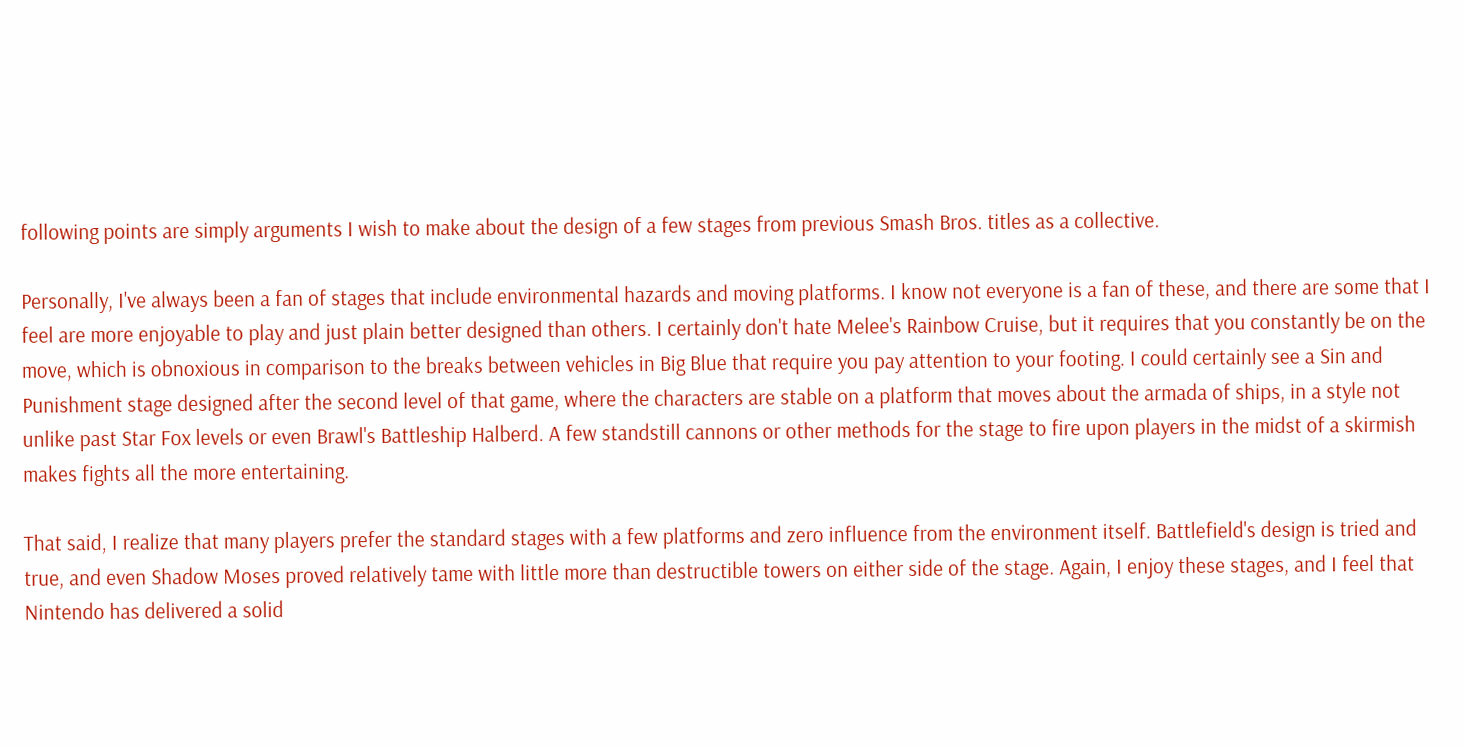following points are simply arguments I wish to make about the design of a few stages from previous Smash Bros. titles as a collective.

Personally, I've always been a fan of stages that include environmental hazards and moving platforms. I know not everyone is a fan of these, and there are some that I feel are more enjoyable to play and just plain better designed than others. I certainly don't hate Melee's Rainbow Cruise, but it requires that you constantly be on the move, which is obnoxious in comparison to the breaks between vehicles in Big Blue that require you pay attention to your footing. I could certainly see a Sin and Punishment stage designed after the second level of that game, where the characters are stable on a platform that moves about the armada of ships, in a style not unlike past Star Fox levels or even Brawl's Battleship Halberd. A few standstill cannons or other methods for the stage to fire upon players in the midst of a skirmish makes fights all the more entertaining.

That said, I realize that many players prefer the standard stages with a few platforms and zero influence from the environment itself. Battlefield's design is tried and true, and even Shadow Moses proved relatively tame with little more than destructible towers on either side of the stage. Again, I enjoy these stages, and I feel that Nintendo has delivered a solid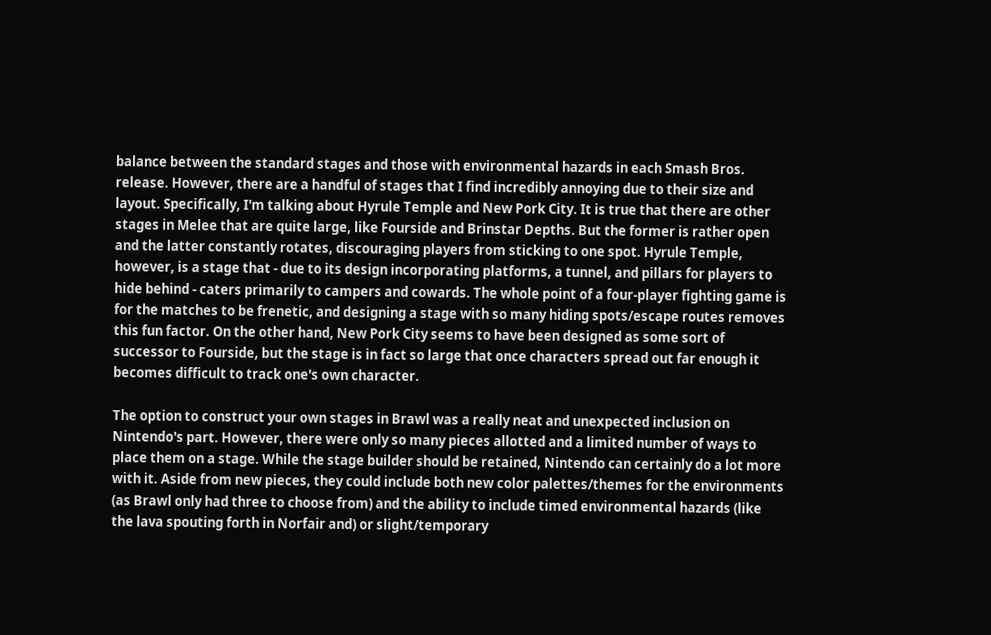balance between the standard stages and those with environmental hazards in each Smash Bros. release. However, there are a handful of stages that I find incredibly annoying due to their size and layout. Specifically, I'm talking about Hyrule Temple and New Pork City. It is true that there are other stages in Melee that are quite large, like Fourside and Brinstar Depths. But the former is rather open and the latter constantly rotates, discouraging players from sticking to one spot. Hyrule Temple, however, is a stage that - due to its design incorporating platforms, a tunnel, and pillars for players to hide behind - caters primarily to campers and cowards. The whole point of a four-player fighting game is for the matches to be frenetic, and designing a stage with so many hiding spots/escape routes removes this fun factor. On the other hand, New Pork City seems to have been designed as some sort of successor to Fourside, but the stage is in fact so large that once characters spread out far enough it becomes difficult to track one's own character.

The option to construct your own stages in Brawl was a really neat and unexpected inclusion on Nintendo's part. However, there were only so many pieces allotted and a limited number of ways to place them on a stage. While the stage builder should be retained, Nintendo can certainly do a lot more with it. Aside from new pieces, they could include both new color palettes/themes for the environments (as Brawl only had three to choose from) and the ability to include timed environmental hazards (like the lava spouting forth in Norfair and) or slight/temporary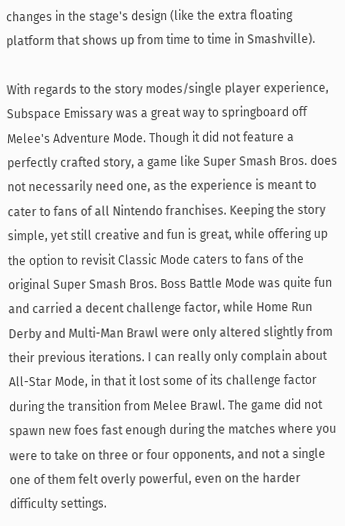changes in the stage's design (like the extra floating platform that shows up from time to time in Smashville).

With regards to the story modes/single player experience, Subspace Emissary was a great way to springboard off Melee's Adventure Mode. Though it did not feature a perfectly crafted story, a game like Super Smash Bros. does not necessarily need one, as the experience is meant to cater to fans of all Nintendo franchises. Keeping the story simple, yet still creative and fun is great, while offering up the option to revisit Classic Mode caters to fans of the original Super Smash Bros. Boss Battle Mode was quite fun and carried a decent challenge factor, while Home Run Derby and Multi-Man Brawl were only altered slightly from their previous iterations. I can really only complain about All-Star Mode, in that it lost some of its challenge factor during the transition from Melee Brawl. The game did not spawn new foes fast enough during the matches where you were to take on three or four opponents, and not a single one of them felt overly powerful, even on the harder difficulty settings.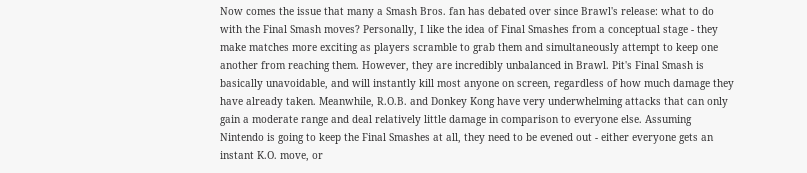Now comes the issue that many a Smash Bros. fan has debated over since Brawl's release: what to do with the Final Smash moves? Personally, I like the idea of Final Smashes from a conceptual stage - they make matches more exciting as players scramble to grab them and simultaneously attempt to keep one another from reaching them. However, they are incredibly unbalanced in Brawl. Pit's Final Smash is basically unavoidable, and will instantly kill most anyone on screen, regardless of how much damage they have already taken. Meanwhile, R.O.B. and Donkey Kong have very underwhelming attacks that can only gain a moderate range and deal relatively little damage in comparison to everyone else. Assuming Nintendo is going to keep the Final Smashes at all, they need to be evened out - either everyone gets an instant K.O. move, or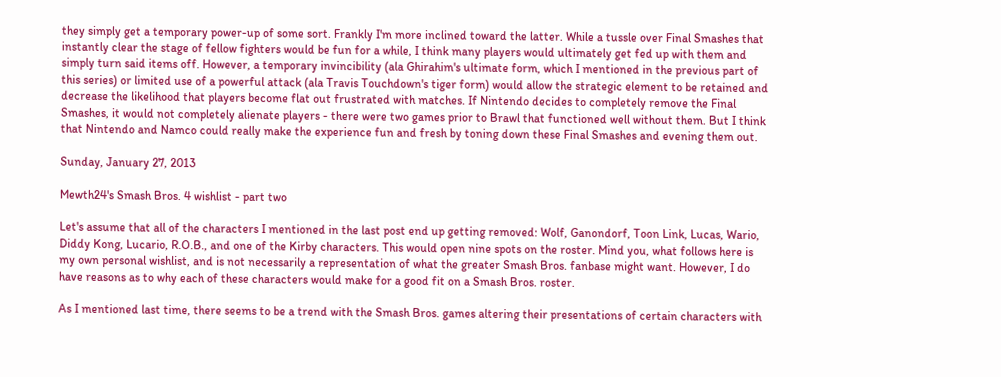they simply get a temporary power-up of some sort. Frankly I'm more inclined toward the latter. While a tussle over Final Smashes that instantly clear the stage of fellow fighters would be fun for a while, I think many players would ultimately get fed up with them and simply turn said items off. However, a temporary invincibility (ala Ghirahim's ultimate form, which I mentioned in the previous part of this series) or limited use of a powerful attack (ala Travis Touchdown's tiger form) would allow the strategic element to be retained and decrease the likelihood that players become flat out frustrated with matches. If Nintendo decides to completely remove the Final Smashes, it would not completely alienate players - there were two games prior to Brawl that functioned well without them. But I think that Nintendo and Namco could really make the experience fun and fresh by toning down these Final Smashes and evening them out.

Sunday, January 27, 2013

Mewth24's Smash Bros. 4 wishlist - part two

Let's assume that all of the characters I mentioned in the last post end up getting removed: Wolf, Ganondorf, Toon Link, Lucas, Wario, Diddy Kong, Lucario, R.O.B., and one of the Kirby characters. This would open nine spots on the roster. Mind you, what follows here is my own personal wishlist, and is not necessarily a representation of what the greater Smash Bros. fanbase might want. However, I do have reasons as to why each of these characters would make for a good fit on a Smash Bros. roster.

As I mentioned last time, there seems to be a trend with the Smash Bros. games altering their presentations of certain characters with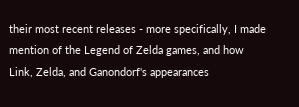their most recent releases - more specifically, I made mention of the Legend of Zelda games, and how Link, Zelda, and Ganondorf's appearances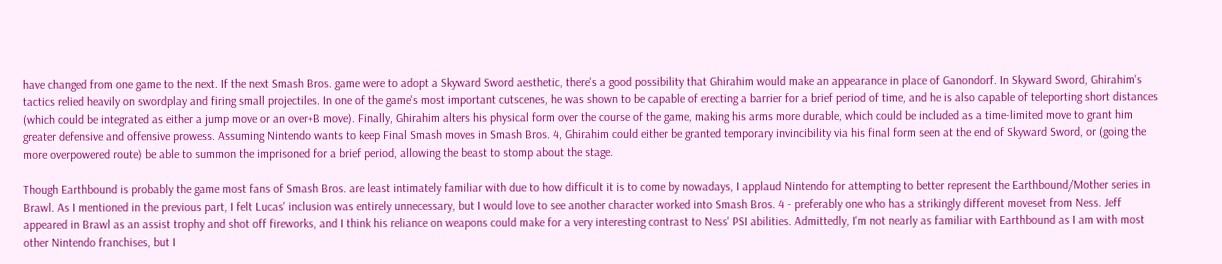have changed from one game to the next. If the next Smash Bros. game were to adopt a Skyward Sword aesthetic, there's a good possibility that Ghirahim would make an appearance in place of Ganondorf. In Skyward Sword, Ghirahim's tactics relied heavily on swordplay and firing small projectiles. In one of the game's most important cutscenes, he was shown to be capable of erecting a barrier for a brief period of time, and he is also capable of teleporting short distances (which could be integrated as either a jump move or an over+B move). Finally, Ghirahim alters his physical form over the course of the game, making his arms more durable, which could be included as a time-limited move to grant him greater defensive and offensive prowess. Assuming Nintendo wants to keep Final Smash moves in Smash Bros. 4, Ghirahim could either be granted temporary invincibility via his final form seen at the end of Skyward Sword, or (going the more overpowered route) be able to summon the imprisoned for a brief period, allowing the beast to stomp about the stage.

Though Earthbound is probably the game most fans of Smash Bros. are least intimately familiar with due to how difficult it is to come by nowadays, I applaud Nintendo for attempting to better represent the Earthbound/Mother series in Brawl. As I mentioned in the previous part, I felt Lucas' inclusion was entirely unnecessary, but I would love to see another character worked into Smash Bros. 4 - preferably one who has a strikingly different moveset from Ness. Jeff appeared in Brawl as an assist trophy and shot off fireworks, and I think his reliance on weapons could make for a very interesting contrast to Ness' PSI abilities. Admittedly, I'm not nearly as familiar with Earthbound as I am with most other Nintendo franchises, but I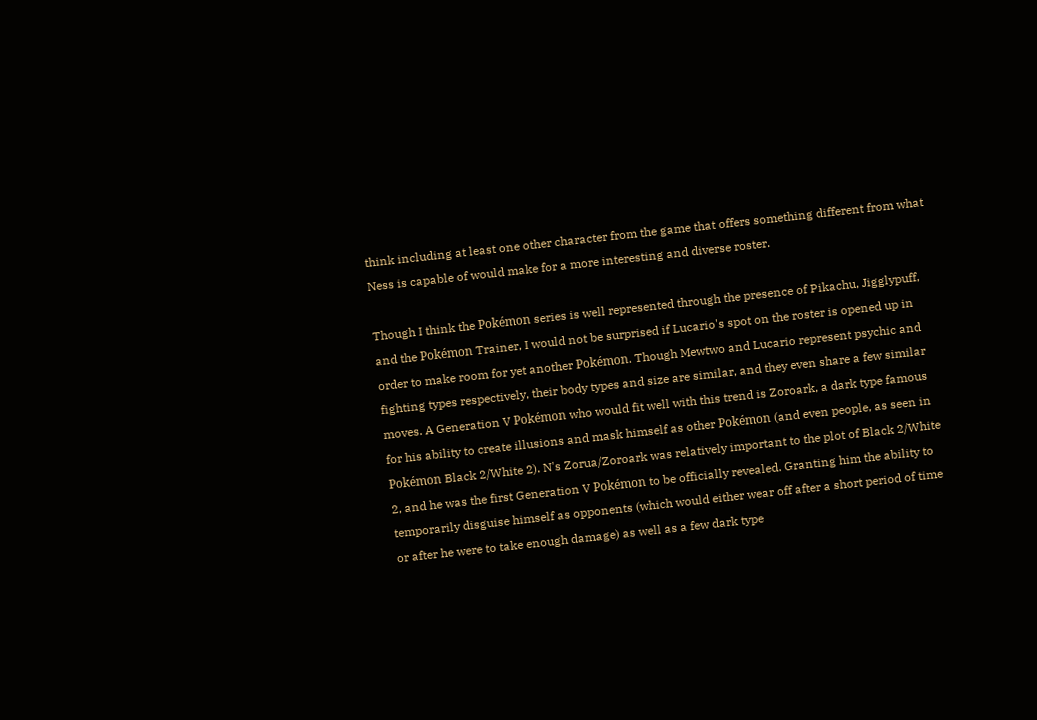think including at least one other character from the game that offers something different from what Ness is capable of would make for a more interesting and diverse roster.

Though I think the Pokémon series is well represented through the presence of Pikachu, Jigglypuff, and the Pokémon Trainer, I would not be surprised if Lucario's spot on the roster is opened up in order to make room for yet another Pokémon. Though Mewtwo and Lucario represent psychic and fighting types respectively, their body types and size are similar, and they even share a few similar moves. A Generation V Pokémon who would fit well with this trend is Zoroark, a dark type famous for his ability to create illusions and mask himself as other Pokémon (and even people, as seen in Pokémon Black 2/White 2). N's Zorua/Zoroark was relatively important to the plot of Black 2/White 2, and he was the first Generation V Pokémon to be officially revealed. Granting him the ability to temporarily disguise himself as opponents (which would either wear off after a short period of time or after he were to take enough damage) as well as a few dark type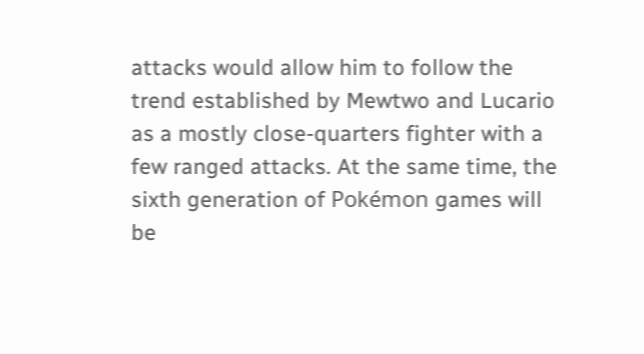attacks would allow him to follow the trend established by Mewtwo and Lucario as a mostly close-quarters fighter with a few ranged attacks. At the same time, the sixth generation of Pokémon games will be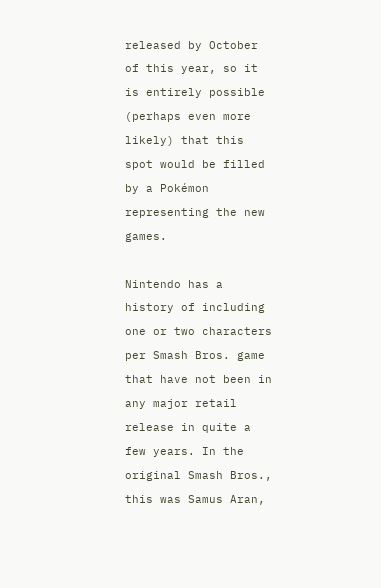released by October of this year, so it is entirely possible (perhaps even more likely) that this spot would be filled by a Pokémon representing the new games.

Nintendo has a history of including one or two characters per Smash Bros. game that have not been in any major retail release in quite a few years. In the original Smash Bros., this was Samus Aran,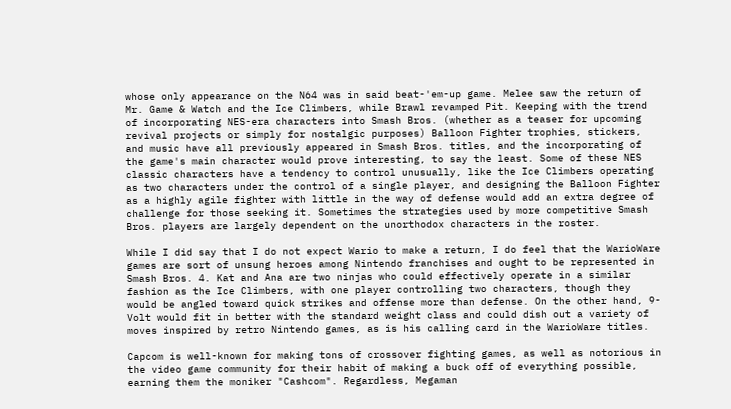whose only appearance on the N64 was in said beat-'em-up game. Melee saw the return of Mr. Game & Watch and the Ice Climbers, while Brawl revamped Pit. Keeping with the trend of incorporating NES-era characters into Smash Bros. (whether as a teaser for upcoming revival projects or simply for nostalgic purposes) Balloon Fighter trophies, stickers, and music have all previously appeared in Smash Bros. titles, and the incorporating of the game's main character would prove interesting, to say the least. Some of these NES classic characters have a tendency to control unusually, like the Ice Climbers operating as two characters under the control of a single player, and designing the Balloon Fighter as a highly agile fighter with little in the way of defense would add an extra degree of challenge for those seeking it. Sometimes the strategies used by more competitive Smash Bros. players are largely dependent on the unorthodox characters in the roster.

While I did say that I do not expect Wario to make a return, I do feel that the WarioWare games are sort of unsung heroes among Nintendo franchises and ought to be represented in Smash Bros. 4. Kat and Ana are two ninjas who could effectively operate in a similar fashion as the Ice Climbers, with one player controlling two characters, though they would be angled toward quick strikes and offense more than defense. On the other hand, 9-Volt would fit in better with the standard weight class and could dish out a variety of moves inspired by retro Nintendo games, as is his calling card in the WarioWare titles.

Capcom is well-known for making tons of crossover fighting games, as well as notorious in the video game community for their habit of making a buck off of everything possible, earning them the moniker "Cashcom". Regardless, Megaman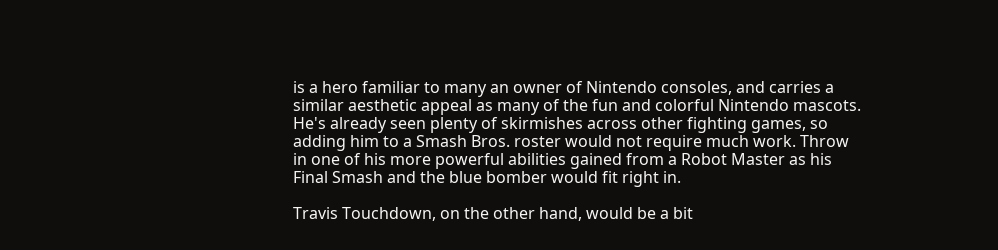is a hero familiar to many an owner of Nintendo consoles, and carries a similar aesthetic appeal as many of the fun and colorful Nintendo mascots. He's already seen plenty of skirmishes across other fighting games, so adding him to a Smash Bros. roster would not require much work. Throw in one of his more powerful abilities gained from a Robot Master as his Final Smash and the blue bomber would fit right in.

Travis Touchdown, on the other hand, would be a bit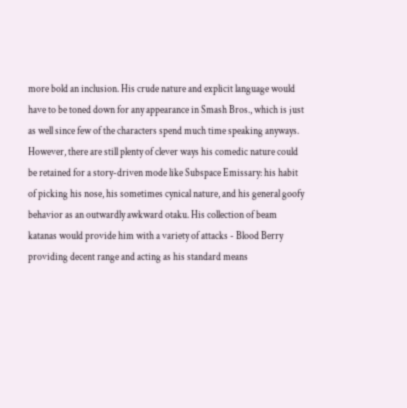more bold an inclusion. His crude nature and explicit language would have to be toned down for any appearance in Smash Bros., which is just as well since few of the characters spend much time speaking anyways. However, there are still plenty of clever ways his comedic nature could be retained for a story-driven mode like Subspace Emissary: his habit of picking his nose, his sometimes cynical nature, and his general goofy behavior as an outwardly awkward otaku. His collection of beam katanas would provide him with a variety of attacks - Blood Berry providing decent range and acting as his standard means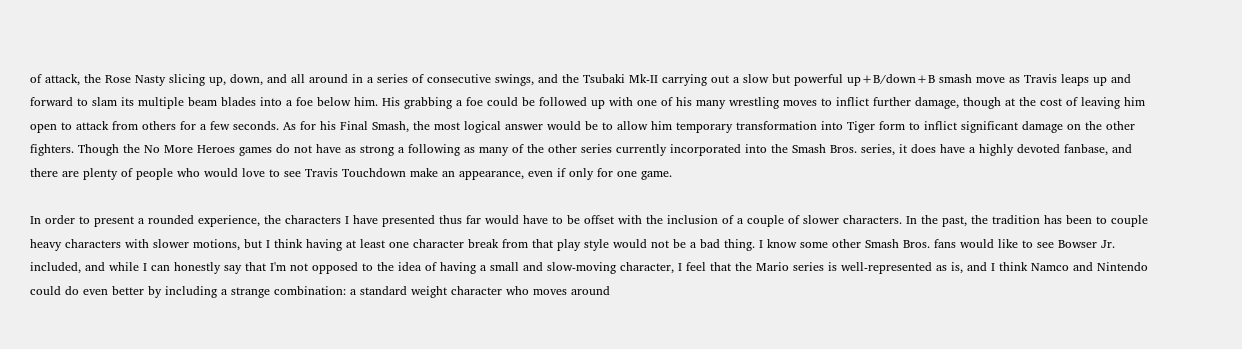of attack, the Rose Nasty slicing up, down, and all around in a series of consecutive swings, and the Tsubaki Mk-II carrying out a slow but powerful up+B/down+B smash move as Travis leaps up and forward to slam its multiple beam blades into a foe below him. His grabbing a foe could be followed up with one of his many wrestling moves to inflict further damage, though at the cost of leaving him open to attack from others for a few seconds. As for his Final Smash, the most logical answer would be to allow him temporary transformation into Tiger form to inflict significant damage on the other fighters. Though the No More Heroes games do not have as strong a following as many of the other series currently incorporated into the Smash Bros. series, it does have a highly devoted fanbase, and there are plenty of people who would love to see Travis Touchdown make an appearance, even if only for one game.

In order to present a rounded experience, the characters I have presented thus far would have to be offset with the inclusion of a couple of slower characters. In the past, the tradition has been to couple heavy characters with slower motions, but I think having at least one character break from that play style would not be a bad thing. I know some other Smash Bros. fans would like to see Bowser Jr. included, and while I can honestly say that I'm not opposed to the idea of having a small and slow-moving character, I feel that the Mario series is well-represented as is, and I think Namco and Nintendo could do even better by including a strange combination: a standard weight character who moves around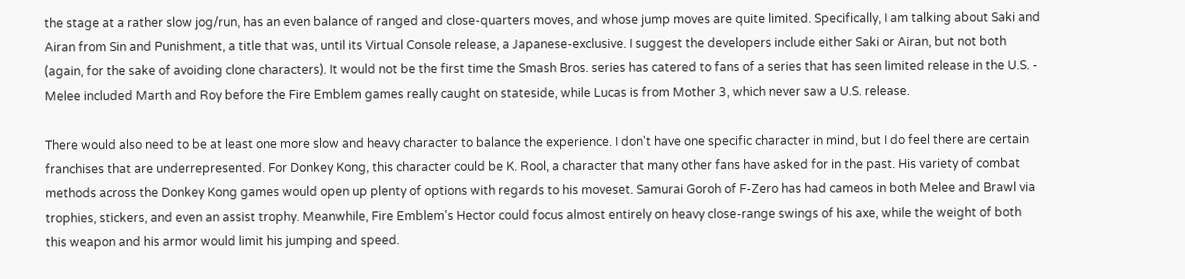the stage at a rather slow jog/run, has an even balance of ranged and close-quarters moves, and whose jump moves are quite limited. Specifically, I am talking about Saki and Airan from Sin and Punishment, a title that was, until its Virtual Console release, a Japanese-exclusive. I suggest the developers include either Saki or Airan, but not both (again, for the sake of avoiding clone characters). It would not be the first time the Smash Bros. series has catered to fans of a series that has seen limited release in the U.S. - Melee included Marth and Roy before the Fire Emblem games really caught on stateside, while Lucas is from Mother 3, which never saw a U.S. release.

There would also need to be at least one more slow and heavy character to balance the experience. I don't have one specific character in mind, but I do feel there are certain franchises that are underrepresented. For Donkey Kong, this character could be K. Rool, a character that many other fans have asked for in the past. His variety of combat methods across the Donkey Kong games would open up plenty of options with regards to his moveset. Samurai Goroh of F-Zero has had cameos in both Melee and Brawl via trophies, stickers, and even an assist trophy. Meanwhile, Fire Emblem's Hector could focus almost entirely on heavy close-range swings of his axe, while the weight of both this weapon and his armor would limit his jumping and speed.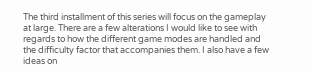The third installment of this series will focus on the gameplay at large. There are a few alterations I would like to see with regards to how the different game modes are handled and the difficulty factor that accompanies them. I also have a few ideas on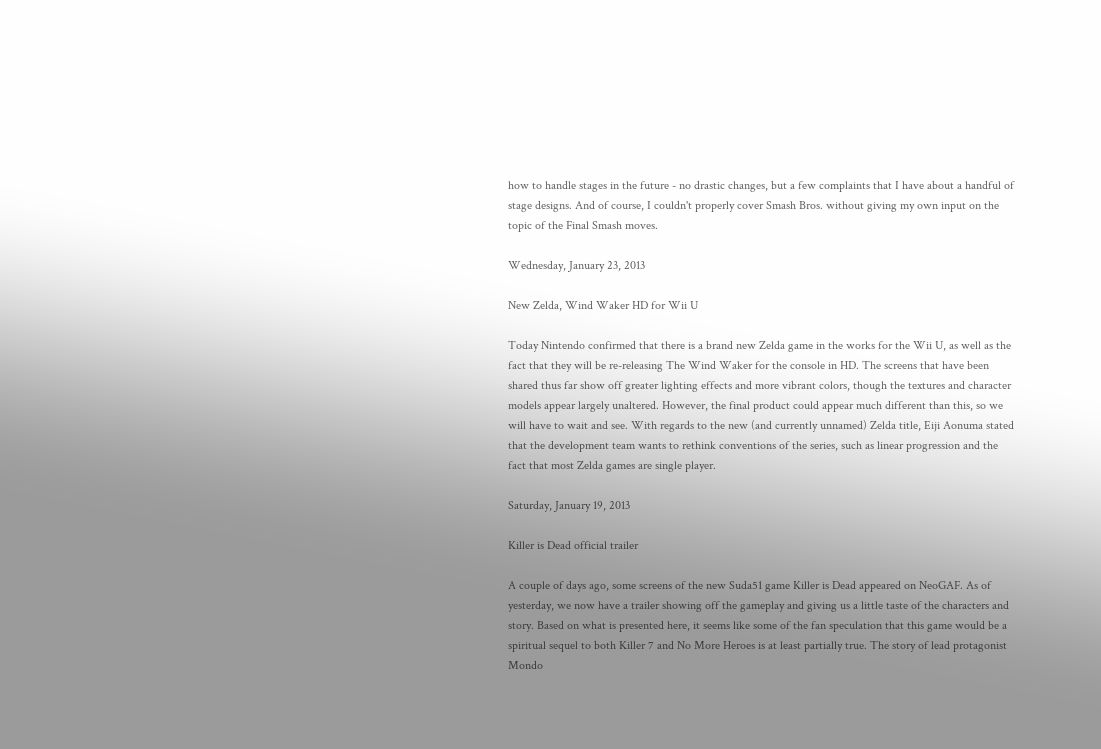how to handle stages in the future - no drastic changes, but a few complaints that I have about a handful of stage designs. And of course, I couldn't properly cover Smash Bros. without giving my own input on the topic of the Final Smash moves.

Wednesday, January 23, 2013

New Zelda, Wind Waker HD for Wii U

Today Nintendo confirmed that there is a brand new Zelda game in the works for the Wii U, as well as the fact that they will be re-releasing The Wind Waker for the console in HD. The screens that have been shared thus far show off greater lighting effects and more vibrant colors, though the textures and character models appear largely unaltered. However, the final product could appear much different than this, so we will have to wait and see. With regards to the new (and currently unnamed) Zelda title, Eiji Aonuma stated that the development team wants to rethink conventions of the series, such as linear progression and the fact that most Zelda games are single player.

Saturday, January 19, 2013

Killer is Dead official trailer

A couple of days ago, some screens of the new Suda51 game Killer is Dead appeared on NeoGAF. As of yesterday, we now have a trailer showing off the gameplay and giving us a little taste of the characters and story. Based on what is presented here, it seems like some of the fan speculation that this game would be a spiritual sequel to both Killer 7 and No More Heroes is at least partially true. The story of lead protagonist Mondo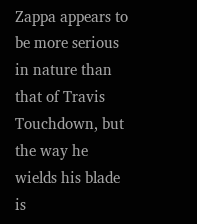Zappa appears to be more serious in nature than that of Travis Touchdown, but the way he wields his blade is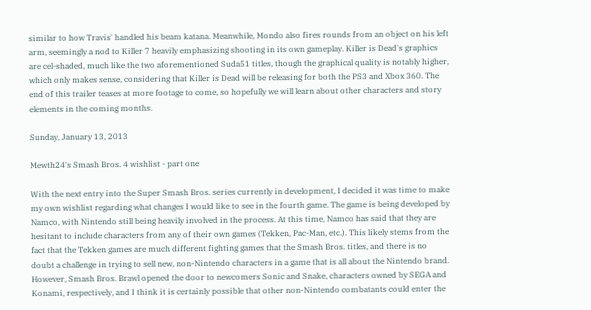similar to how Travis' handled his beam katana. Meanwhile, Mondo also fires rounds from an object on his left arm, seemingly a nod to Killer 7 heavily emphasizing shooting in its own gameplay. Killer is Dead's graphics are cel-shaded, much like the two aforementioned Suda51 titles, though the graphical quality is notably higher, which only makes sense, considering that Killer is Dead will be releasing for both the PS3 and Xbox 360. The end of this trailer teases at more footage to come, so hopefully we will learn about other characters and story elements in the coming months.

Sunday, January 13, 2013

Mewth24's Smash Bros. 4 wishlist - part one

With the next entry into the Super Smash Bros. series currently in development, I decided it was time to make my own wishlist regarding what changes I would like to see in the fourth game. The game is being developed by Namco, with Nintendo still being heavily involved in the process. At this time, Namco has said that they are hesitant to include characters from any of their own games (Tekken, Pac-Man, etc.). This likely stems from the fact that the Tekken games are much different fighting games that the Smash Bros. titles, and there is no doubt a challenge in trying to sell new, non-Nintendo characters in a game that is all about the Nintendo brand. However, Smash Bros. Brawl opened the door to newcomers Sonic and Snake, characters owned by SEGA and Konami, respectively, and I think it is certainly possible that other non-Nintendo combatants could enter the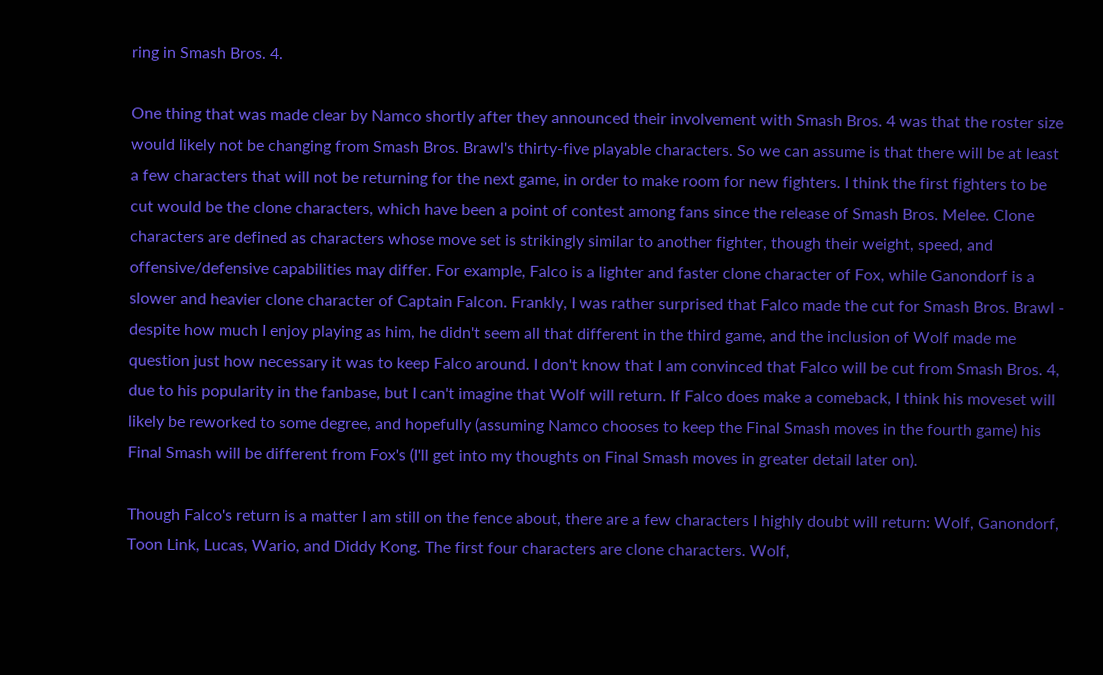ring in Smash Bros. 4.

One thing that was made clear by Namco shortly after they announced their involvement with Smash Bros. 4 was that the roster size would likely not be changing from Smash Bros. Brawl's thirty-five playable characters. So we can assume is that there will be at least a few characters that will not be returning for the next game, in order to make room for new fighters. I think the first fighters to be cut would be the clone characters, which have been a point of contest among fans since the release of Smash Bros. Melee. Clone characters are defined as characters whose move set is strikingly similar to another fighter, though their weight, speed, and offensive/defensive capabilities may differ. For example, Falco is a lighter and faster clone character of Fox, while Ganondorf is a slower and heavier clone character of Captain Falcon. Frankly, I was rather surprised that Falco made the cut for Smash Bros. Brawl - despite how much I enjoy playing as him, he didn't seem all that different in the third game, and the inclusion of Wolf made me question just how necessary it was to keep Falco around. I don't know that I am convinced that Falco will be cut from Smash Bros. 4, due to his popularity in the fanbase, but I can't imagine that Wolf will return. If Falco does make a comeback, I think his moveset will likely be reworked to some degree, and hopefully (assuming Namco chooses to keep the Final Smash moves in the fourth game) his Final Smash will be different from Fox's (I'll get into my thoughts on Final Smash moves in greater detail later on).

Though Falco's return is a matter I am still on the fence about, there are a few characters I highly doubt will return: Wolf, Ganondorf, Toon Link, Lucas, Wario, and Diddy Kong. The first four characters are clone characters. Wolf,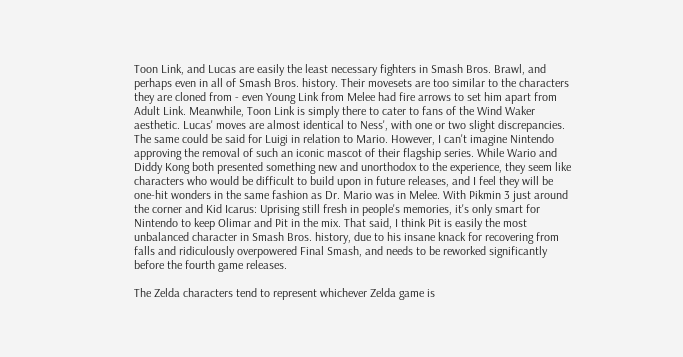Toon Link, and Lucas are easily the least necessary fighters in Smash Bros. Brawl, and perhaps even in all of Smash Bros. history. Their movesets are too similar to the characters they are cloned from - even Young Link from Melee had fire arrows to set him apart from Adult Link. Meanwhile, Toon Link is simply there to cater to fans of the Wind Waker aesthetic. Lucas' moves are almost identical to Ness', with one or two slight discrepancies. The same could be said for Luigi in relation to Mario. However, I can't imagine Nintendo approving the removal of such an iconic mascot of their flagship series. While Wario and Diddy Kong both presented something new and unorthodox to the experience, they seem like characters who would be difficult to build upon in future releases, and I feel they will be one-hit wonders in the same fashion as Dr. Mario was in Melee. With Pikmin 3 just around the corner and Kid Icarus: Uprising still fresh in people's memories, it's only smart for Nintendo to keep Olimar and Pit in the mix. That said, I think Pit is easily the most unbalanced character in Smash Bros. history, due to his insane knack for recovering from falls and ridiculously overpowered Final Smash, and needs to be reworked significantly before the fourth game releases.

The Zelda characters tend to represent whichever Zelda game is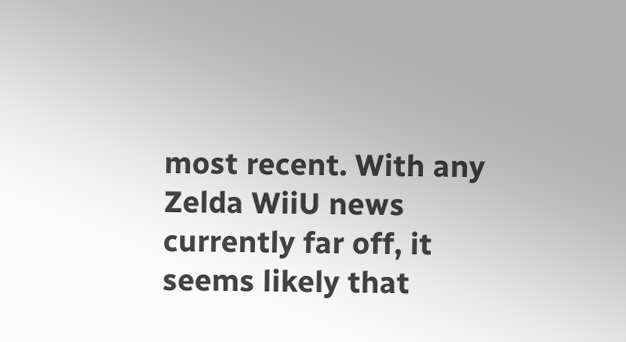most recent. With any Zelda WiiU news currently far off, it seems likely that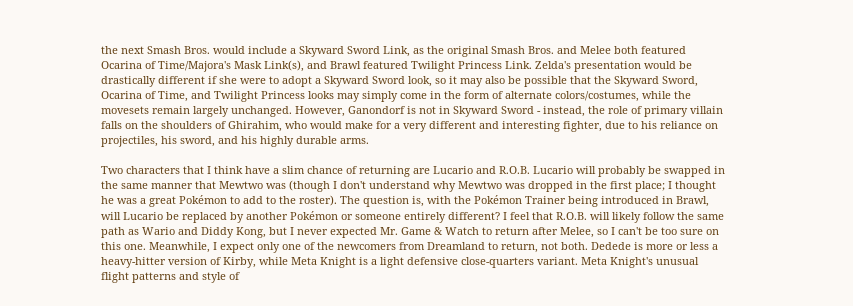the next Smash Bros. would include a Skyward Sword Link, as the original Smash Bros. and Melee both featured Ocarina of Time/Majora's Mask Link(s), and Brawl featured Twilight Princess Link. Zelda's presentation would be drastically different if she were to adopt a Skyward Sword look, so it may also be possible that the Skyward Sword, Ocarina of Time, and Twilight Princess looks may simply come in the form of alternate colors/costumes, while the movesets remain largely unchanged. However, Ganondorf is not in Skyward Sword - instead, the role of primary villain falls on the shoulders of Ghirahim, who would make for a very different and interesting fighter, due to his reliance on projectiles, his sword, and his highly durable arms.

Two characters that I think have a slim chance of returning are Lucario and R.O.B. Lucario will probably be swapped in the same manner that Mewtwo was (though I don't understand why Mewtwo was dropped in the first place; I thought he was a great Pokémon to add to the roster). The question is, with the Pokémon Trainer being introduced in Brawl, will Lucario be replaced by another Pokémon or someone entirely different? I feel that R.O.B. will likely follow the same path as Wario and Diddy Kong, but I never expected Mr. Game & Watch to return after Melee, so I can't be too sure on this one. Meanwhile, I expect only one of the newcomers from Dreamland to return, not both. Dedede is more or less a heavy-hitter version of Kirby, while Meta Knight is a light defensive close-quarters variant. Meta Knight's unusual flight patterns and style of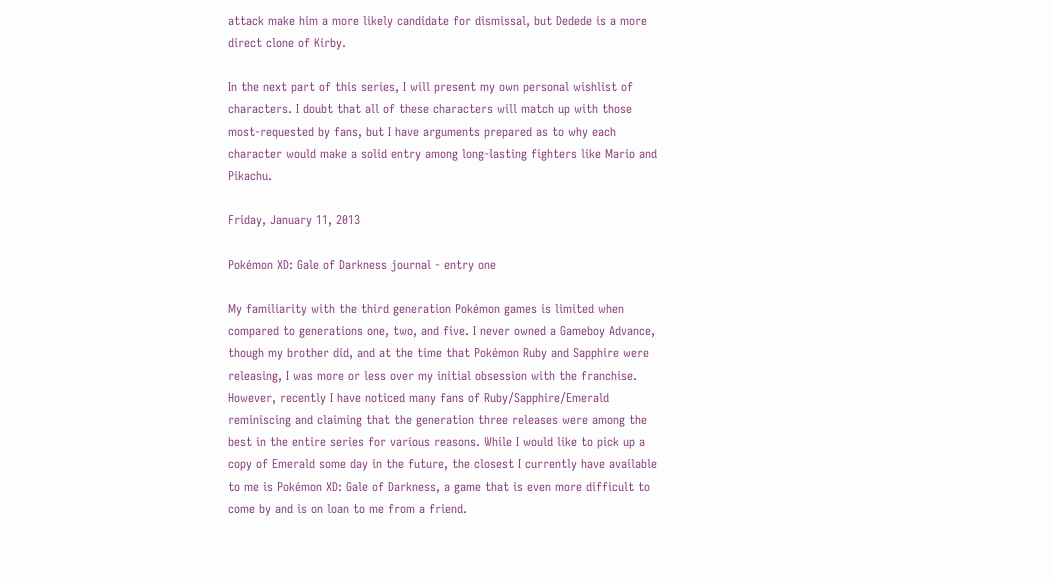attack make him a more likely candidate for dismissal, but Dedede is a more direct clone of Kirby.

In the next part of this series, I will present my own personal wishlist of characters. I doubt that all of these characters will match up with those most-requested by fans, but I have arguments prepared as to why each character would make a solid entry among long-lasting fighters like Mario and Pikachu.

Friday, January 11, 2013

Pokémon XD: Gale of Darkness journal - entry one

My familiarity with the third generation Pokémon games is limited when compared to generations one, two, and five. I never owned a Gameboy Advance, though my brother did, and at the time that Pokémon Ruby and Sapphire were releasing, I was more or less over my initial obsession with the franchise. However, recently I have noticed many fans of Ruby/Sapphire/Emerald reminiscing and claiming that the generation three releases were among the best in the entire series for various reasons. While I would like to pick up a copy of Emerald some day in the future, the closest I currently have available to me is Pokémon XD: Gale of Darkness, a game that is even more difficult to come by and is on loan to me from a friend.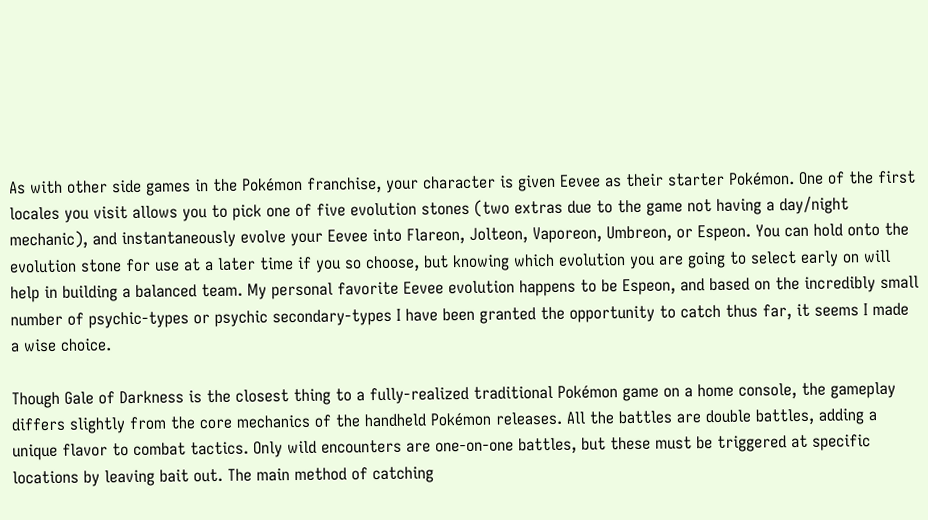As with other side games in the Pokémon franchise, your character is given Eevee as their starter Pokémon. One of the first locales you visit allows you to pick one of five evolution stones (two extras due to the game not having a day/night mechanic), and instantaneously evolve your Eevee into Flareon, Jolteon, Vaporeon, Umbreon, or Espeon. You can hold onto the evolution stone for use at a later time if you so choose, but knowing which evolution you are going to select early on will help in building a balanced team. My personal favorite Eevee evolution happens to be Espeon, and based on the incredibly small number of psychic-types or psychic secondary-types I have been granted the opportunity to catch thus far, it seems I made a wise choice.

Though Gale of Darkness is the closest thing to a fully-realized traditional Pokémon game on a home console, the gameplay differs slightly from the core mechanics of the handheld Pokémon releases. All the battles are double battles, adding a unique flavor to combat tactics. Only wild encounters are one-on-one battles, but these must be triggered at specific locations by leaving bait out. The main method of catching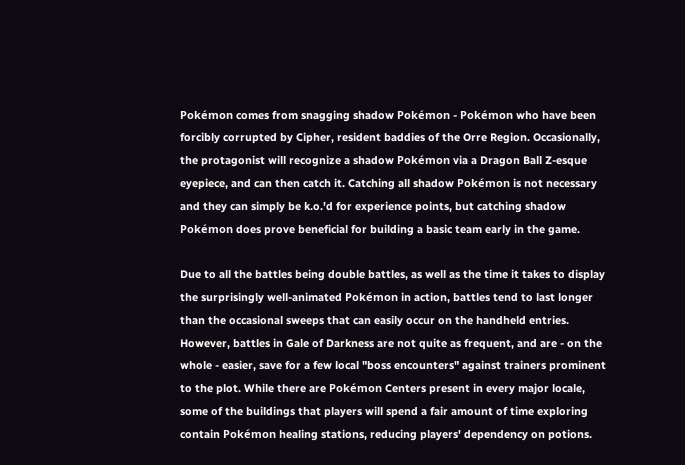Pokémon comes from snagging shadow Pokémon - Pokémon who have been forcibly corrupted by Cipher, resident baddies of the Orre Region. Occasionally, the protagonist will recognize a shadow Pokémon via a Dragon Ball Z-esque eyepiece, and can then catch it. Catching all shadow Pokémon is not necessary and they can simply be k.o.'d for experience points, but catching shadow Pokémon does prove beneficial for building a basic team early in the game.

Due to all the battles being double battles, as well as the time it takes to display the surprisingly well-animated Pokémon in action, battles tend to last longer than the occasional sweeps that can easily occur on the handheld entries. However, battles in Gale of Darkness are not quite as frequent, and are - on the whole - easier, save for a few local "boss encounters" against trainers prominent to the plot. While there are Pokémon Centers present in every major locale, some of the buildings that players will spend a fair amount of time exploring contain Pokémon healing stations, reducing players' dependency on potions.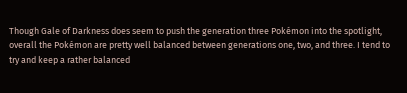Though Gale of Darkness does seem to push the generation three Pokémon into the spotlight, overall the Pokémon are pretty well balanced between generations one, two, and three. I tend to try and keep a rather balanced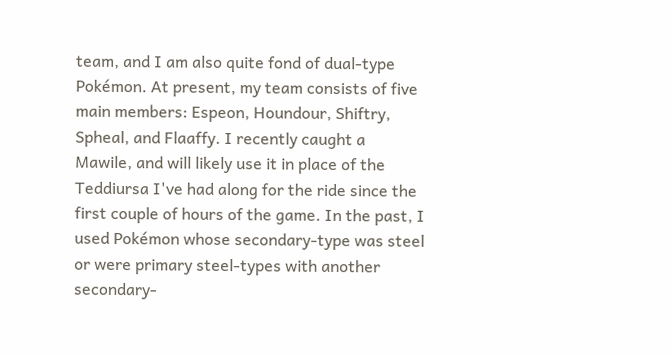team, and I am also quite fond of dual-type Pokémon. At present, my team consists of five main members: Espeon, Houndour, Shiftry, Spheal, and Flaaffy. I recently caught a Mawile, and will likely use it in place of the Teddiursa I've had along for the ride since the first couple of hours of the game. In the past, I used Pokémon whose secondary-type was steel or were primary steel-types with another secondary-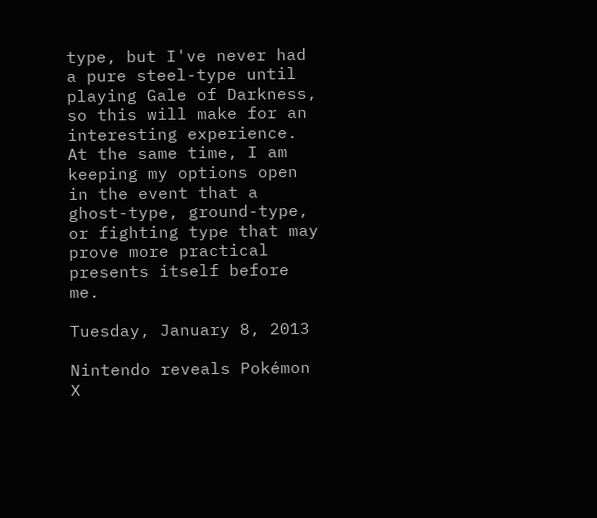type, but I've never had a pure steel-type until playing Gale of Darkness, so this will make for an interesting experience. At the same time, I am keeping my options open in the event that a ghost-type, ground-type, or fighting type that may prove more practical presents itself before me.

Tuesday, January 8, 2013

Nintendo reveals Pokémon X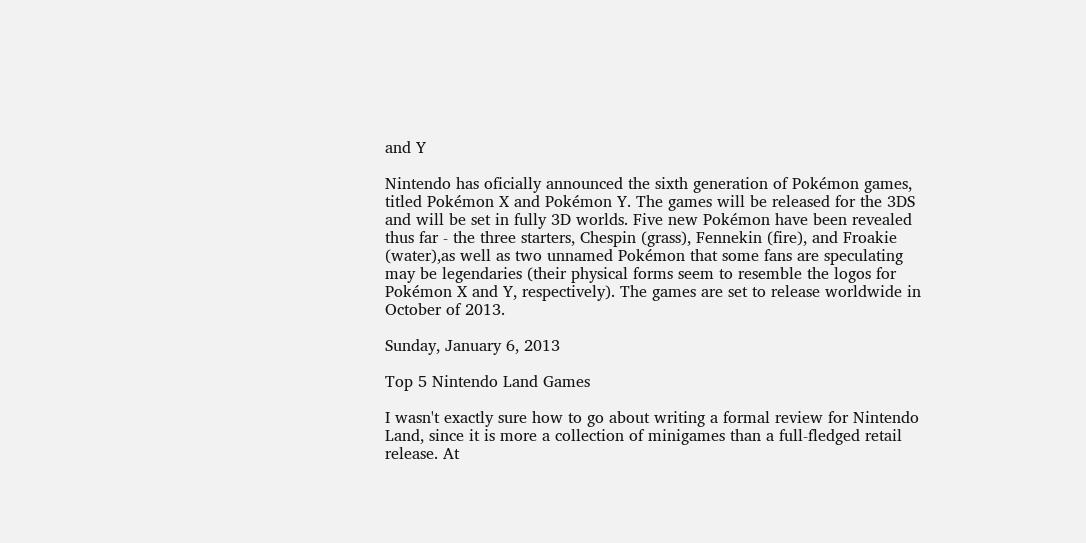and Y

Nintendo has oficially announced the sixth generation of Pokémon games, titled Pokémon X and Pokémon Y. The games will be released for the 3DS and will be set in fully 3D worlds. Five new Pokémon have been revealed thus far - the three starters, Chespin (grass), Fennekin (fire), and Froakie (water),as well as two unnamed Pokémon that some fans are speculating may be legendaries (their physical forms seem to resemble the logos for Pokémon X and Y, respectively). The games are set to release worldwide in October of 2013.

Sunday, January 6, 2013

Top 5 Nintendo Land Games

I wasn't exactly sure how to go about writing a formal review for Nintendo Land, since it is more a collection of minigames than a full-fledged retail release. At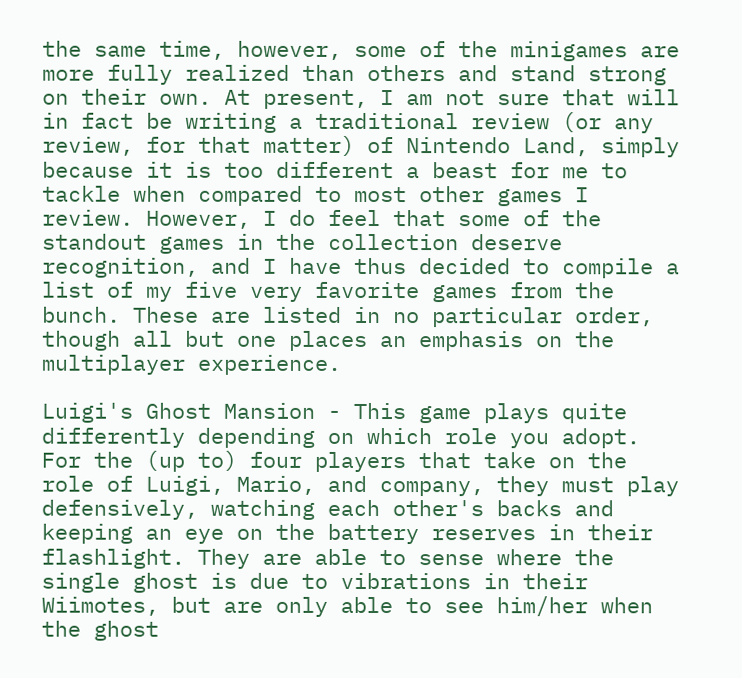the same time, however, some of the minigames are more fully realized than others and stand strong on their own. At present, I am not sure that will in fact be writing a traditional review (or any review, for that matter) of Nintendo Land, simply because it is too different a beast for me to tackle when compared to most other games I review. However, I do feel that some of the standout games in the collection deserve recognition, and I have thus decided to compile a list of my five very favorite games from the bunch. These are listed in no particular order, though all but one places an emphasis on the multiplayer experience.

Luigi's Ghost Mansion - This game plays quite differently depending on which role you adopt. For the (up to) four players that take on the role of Luigi, Mario, and company, they must play defensively, watching each other's backs and keeping an eye on the battery reserves in their flashlight. They are able to sense where the single ghost is due to vibrations in their Wiimotes, but are only able to see him/her when the ghost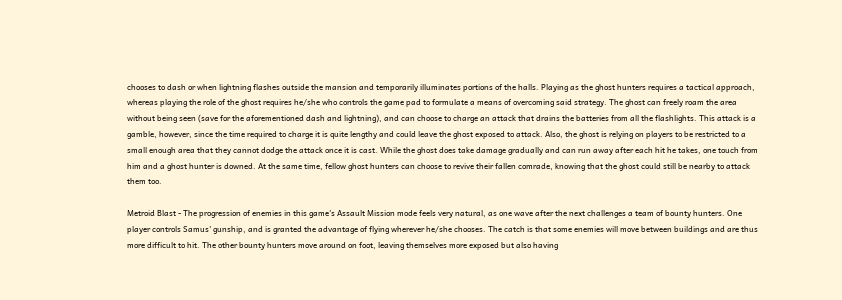chooses to dash or when lightning flashes outside the mansion and temporarily illuminates portions of the halls. Playing as the ghost hunters requires a tactical approach, whereas playing the role of the ghost requires he/she who controls the game pad to formulate a means of overcoming said strategy. The ghost can freely roam the area without being seen (save for the aforementioned dash and lightning), and can choose to charge an attack that drains the batteries from all the flashlights. This attack is a gamble, however, since the time required to charge it is quite lengthy and could leave the ghost exposed to attack. Also, the ghost is relying on players to be restricted to a small enough area that they cannot dodge the attack once it is cast. While the ghost does take damage gradually and can run away after each hit he takes, one touch from him and a ghost hunter is downed. At the same time, fellow ghost hunters can choose to revive their fallen comrade, knowing that the ghost could still be nearby to attack them too.

Metroid Blast - The progression of enemies in this game's Assault Mission mode feels very natural, as one wave after the next challenges a team of bounty hunters. One player controls Samus' gunship, and is granted the advantage of flying wherever he/she chooses. The catch is that some enemies will move between buildings and are thus more difficult to hit. The other bounty hunters move around on foot, leaving themselves more exposed but also having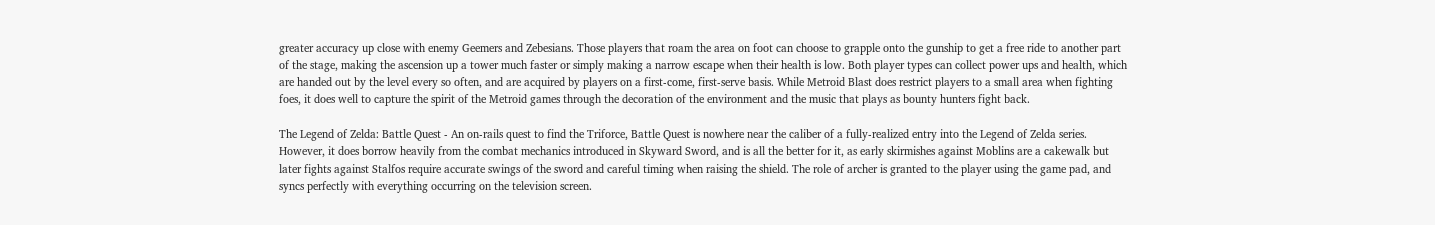greater accuracy up close with enemy Geemers and Zebesians. Those players that roam the area on foot can choose to grapple onto the gunship to get a free ride to another part of the stage, making the ascension up a tower much faster or simply making a narrow escape when their health is low. Both player types can collect power ups and health, which are handed out by the level every so often, and are acquired by players on a first-come, first-serve basis. While Metroid Blast does restrict players to a small area when fighting foes, it does well to capture the spirit of the Metroid games through the decoration of the environment and the music that plays as bounty hunters fight back.

The Legend of Zelda: Battle Quest - An on-rails quest to find the Triforce, Battle Quest is nowhere near the caliber of a fully-realized entry into the Legend of Zelda series. However, it does borrow heavily from the combat mechanics introduced in Skyward Sword, and is all the better for it, as early skirmishes against Moblins are a cakewalk but later fights against Stalfos require accurate swings of the sword and careful timing when raising the shield. The role of archer is granted to the player using the game pad, and syncs perfectly with everything occurring on the television screen.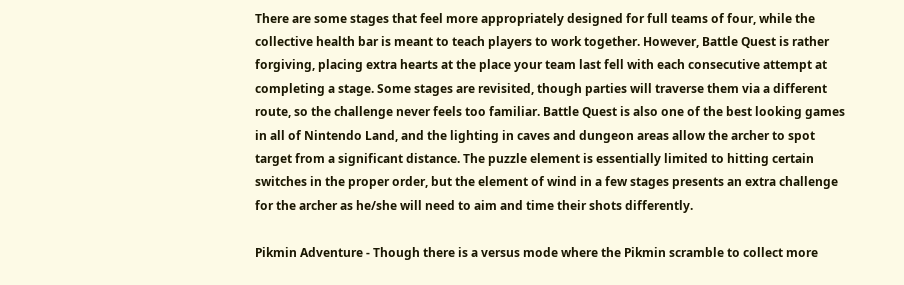There are some stages that feel more appropriately designed for full teams of four, while the collective health bar is meant to teach players to work together. However, Battle Quest is rather forgiving, placing extra hearts at the place your team last fell with each consecutive attempt at completing a stage. Some stages are revisited, though parties will traverse them via a different route, so the challenge never feels too familiar. Battle Quest is also one of the best looking games in all of Nintendo Land, and the lighting in caves and dungeon areas allow the archer to spot target from a significant distance. The puzzle element is essentially limited to hitting certain switches in the proper order, but the element of wind in a few stages presents an extra challenge for the archer as he/she will need to aim and time their shots differently.

Pikmin Adventure - Though there is a versus mode where the Pikmin scramble to collect more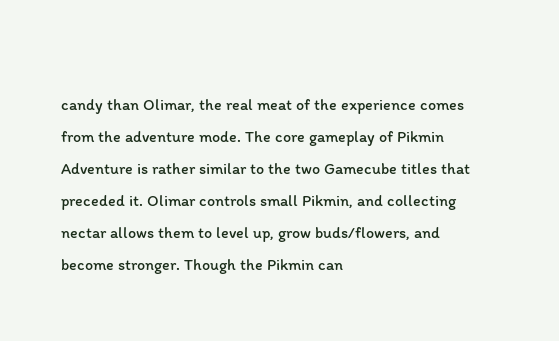candy than Olimar, the real meat of the experience comes from the adventure mode. The core gameplay of Pikmin Adventure is rather similar to the two Gamecube titles that preceded it. Olimar controls small Pikmin, and collecting nectar allows them to level up, grow buds/flowers, and become stronger. Though the Pikmin can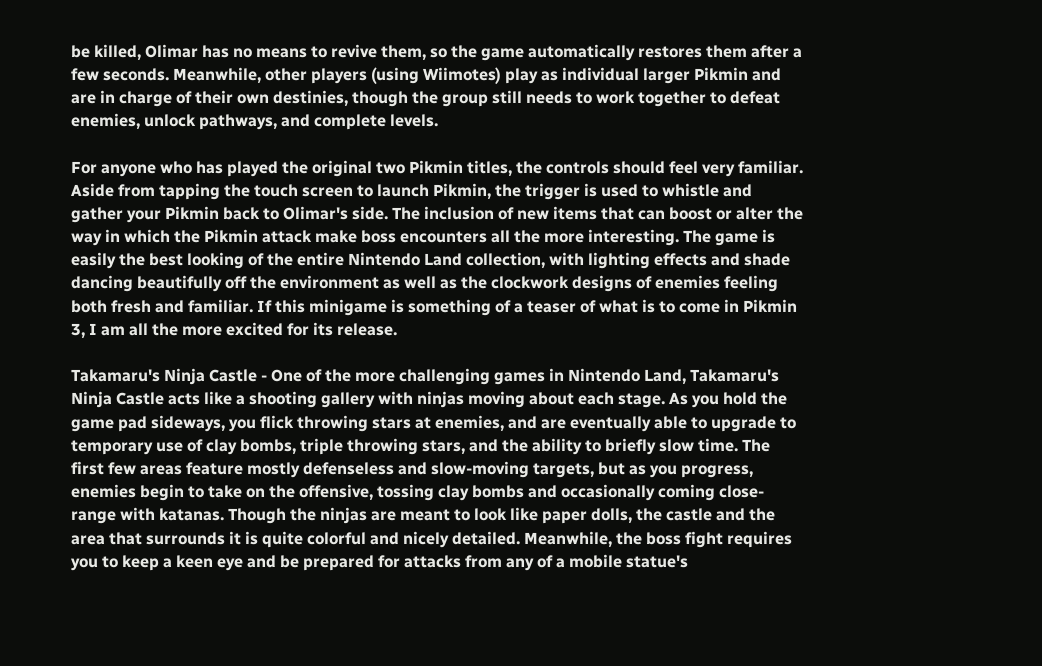be killed, Olimar has no means to revive them, so the game automatically restores them after a few seconds. Meanwhile, other players (using Wiimotes) play as individual larger Pikmin and are in charge of their own destinies, though the group still needs to work together to defeat enemies, unlock pathways, and complete levels.

For anyone who has played the original two Pikmin titles, the controls should feel very familiar. Aside from tapping the touch screen to launch Pikmin, the trigger is used to whistle and gather your Pikmin back to Olimar's side. The inclusion of new items that can boost or alter the way in which the Pikmin attack make boss encounters all the more interesting. The game is easily the best looking of the entire Nintendo Land collection, with lighting effects and shade dancing beautifully off the environment as well as the clockwork designs of enemies feeling both fresh and familiar. If this minigame is something of a teaser of what is to come in Pikmin 3, I am all the more excited for its release.

Takamaru's Ninja Castle - One of the more challenging games in Nintendo Land, Takamaru's Ninja Castle acts like a shooting gallery with ninjas moving about each stage. As you hold the game pad sideways, you flick throwing stars at enemies, and are eventually able to upgrade to temporary use of clay bombs, triple throwing stars, and the ability to briefly slow time. The first few areas feature mostly defenseless and slow-moving targets, but as you progress, enemies begin to take on the offensive, tossing clay bombs and occasionally coming close-range with katanas. Though the ninjas are meant to look like paper dolls, the castle and the area that surrounds it is quite colorful and nicely detailed. Meanwhile, the boss fight requires you to keep a keen eye and be prepared for attacks from any of a mobile statue's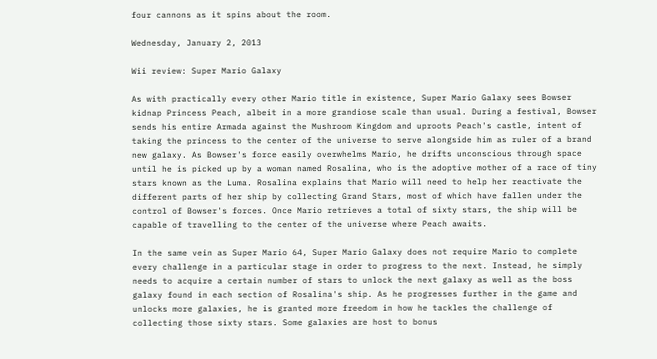four cannons as it spins about the room.

Wednesday, January 2, 2013

Wii review: Super Mario Galaxy

As with practically every other Mario title in existence, Super Mario Galaxy sees Bowser kidnap Princess Peach, albeit in a more grandiose scale than usual. During a festival, Bowser sends his entire Armada against the Mushroom Kingdom and uproots Peach's castle, intent of taking the princess to the center of the universe to serve alongside him as ruler of a brand new galaxy. As Bowser's force easily overwhelms Mario, he drifts unconscious through space until he is picked up by a woman named Rosalina, who is the adoptive mother of a race of tiny stars known as the Luma. Rosalina explains that Mario will need to help her reactivate the different parts of her ship by collecting Grand Stars, most of which have fallen under the control of Bowser's forces. Once Mario retrieves a total of sixty stars, the ship will be capable of travelling to the center of the universe where Peach awaits.

In the same vein as Super Mario 64, Super Mario Galaxy does not require Mario to complete every challenge in a particular stage in order to progress to the next. Instead, he simply needs to acquire a certain number of stars to unlock the next galaxy as well as the boss galaxy found in each section of Rosalina's ship. As he progresses further in the game and unlocks more galaxies, he is granted more freedom in how he tackles the challenge of collecting those sixty stars. Some galaxies are host to bonus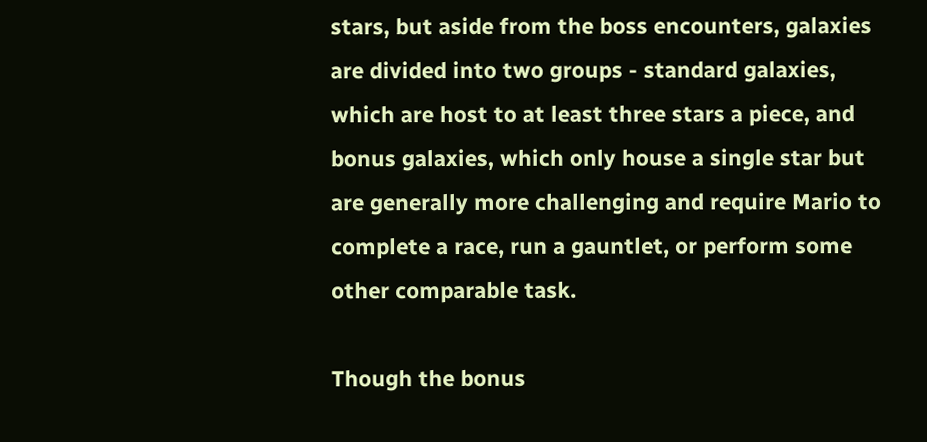stars, but aside from the boss encounters, galaxies are divided into two groups - standard galaxies, which are host to at least three stars a piece, and bonus galaxies, which only house a single star but are generally more challenging and require Mario to complete a race, run a gauntlet, or perform some other comparable task.

Though the bonus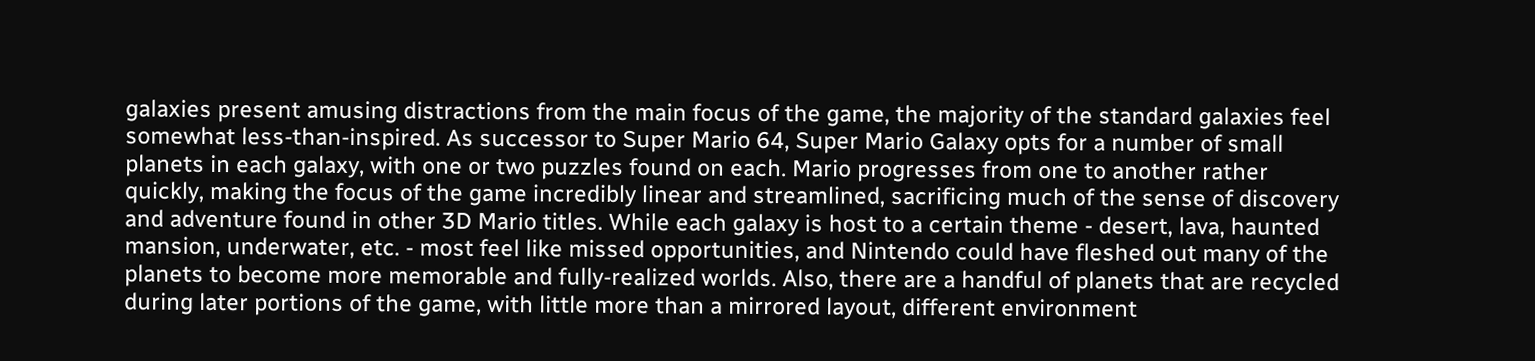galaxies present amusing distractions from the main focus of the game, the majority of the standard galaxies feel somewhat less-than-inspired. As successor to Super Mario 64, Super Mario Galaxy opts for a number of small planets in each galaxy, with one or two puzzles found on each. Mario progresses from one to another rather quickly, making the focus of the game incredibly linear and streamlined, sacrificing much of the sense of discovery and adventure found in other 3D Mario titles. While each galaxy is host to a certain theme - desert, lava, haunted mansion, underwater, etc. - most feel like missed opportunities, and Nintendo could have fleshed out many of the planets to become more memorable and fully-realized worlds. Also, there are a handful of planets that are recycled during later portions of the game, with little more than a mirrored layout, different environment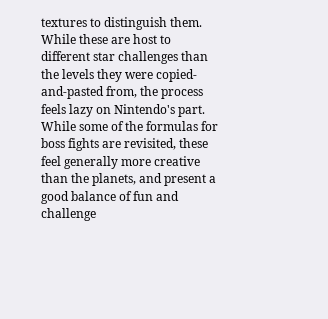textures to distinguish them. While these are host to different star challenges than the levels they were copied-and-pasted from, the process feels lazy on Nintendo's part. While some of the formulas for boss fights are revisited, these feel generally more creative than the planets, and present a good balance of fun and challenge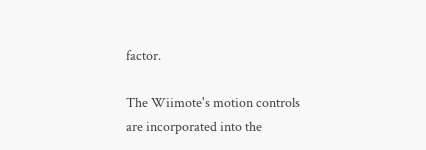factor.

The Wiimote's motion controls are incorporated into the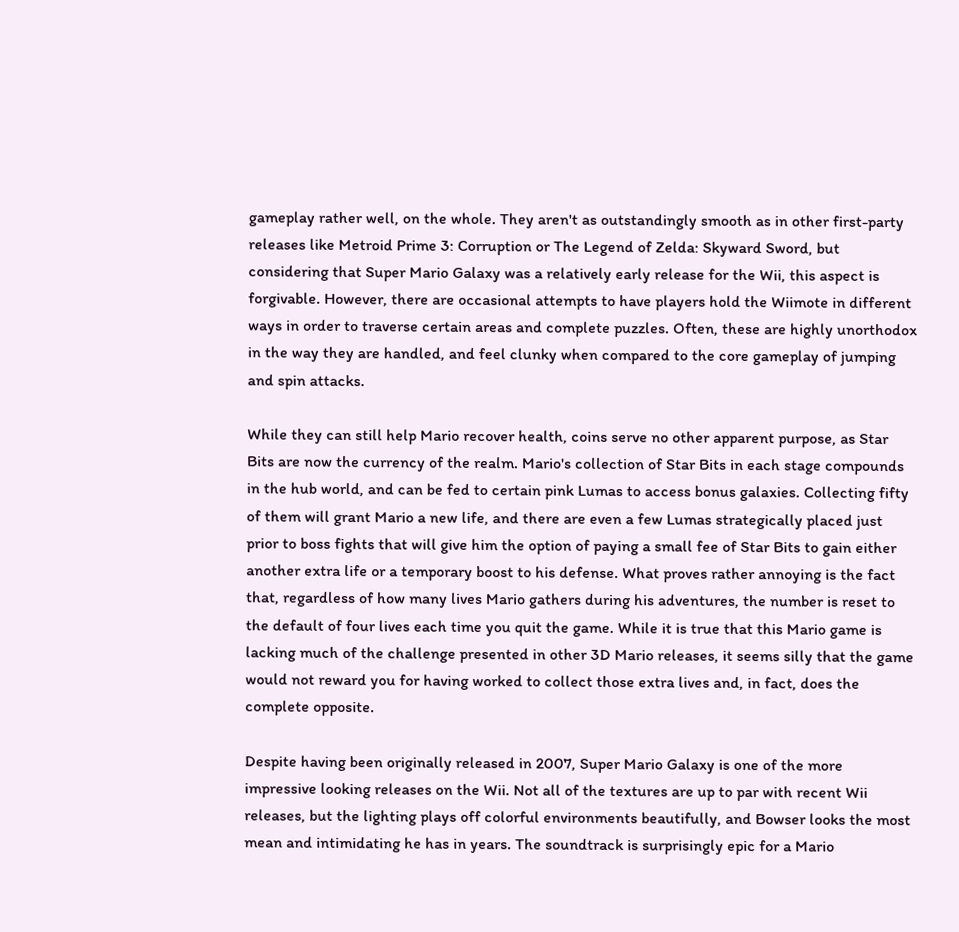gameplay rather well, on the whole. They aren't as outstandingly smooth as in other first-party releases like Metroid Prime 3: Corruption or The Legend of Zelda: Skyward Sword, but considering that Super Mario Galaxy was a relatively early release for the Wii, this aspect is forgivable. However, there are occasional attempts to have players hold the Wiimote in different ways in order to traverse certain areas and complete puzzles. Often, these are highly unorthodox in the way they are handled, and feel clunky when compared to the core gameplay of jumping and spin attacks.

While they can still help Mario recover health, coins serve no other apparent purpose, as Star Bits are now the currency of the realm. Mario's collection of Star Bits in each stage compounds in the hub world, and can be fed to certain pink Lumas to access bonus galaxies. Collecting fifty of them will grant Mario a new life, and there are even a few Lumas strategically placed just prior to boss fights that will give him the option of paying a small fee of Star Bits to gain either another extra life or a temporary boost to his defense. What proves rather annoying is the fact that, regardless of how many lives Mario gathers during his adventures, the number is reset to the default of four lives each time you quit the game. While it is true that this Mario game is lacking much of the challenge presented in other 3D Mario releases, it seems silly that the game would not reward you for having worked to collect those extra lives and, in fact, does the complete opposite.

Despite having been originally released in 2007, Super Mario Galaxy is one of the more impressive looking releases on the Wii. Not all of the textures are up to par with recent Wii releases, but the lighting plays off colorful environments beautifully, and Bowser looks the most mean and intimidating he has in years. The soundtrack is surprisingly epic for a Mario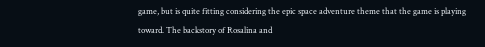game, but is quite fitting considering the epic space adventure theme that the game is playing toward. The backstory of Rosalina and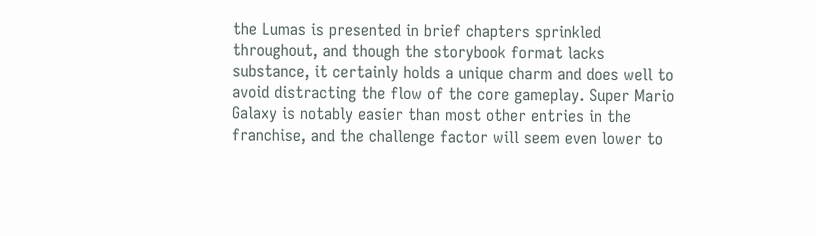the Lumas is presented in brief chapters sprinkled throughout, and though the storybook format lacks substance, it certainly holds a unique charm and does well to avoid distracting the flow of the core gameplay. Super Mario Galaxy is notably easier than most other entries in the franchise, and the challenge factor will seem even lower to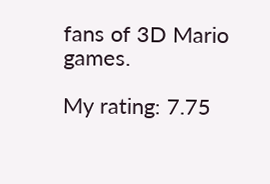fans of 3D Mario games.

My rating: 7.75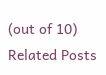(out of 10)
Related Posts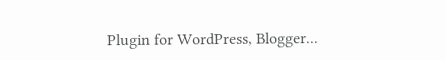Plugin for WordPress, Blogger...